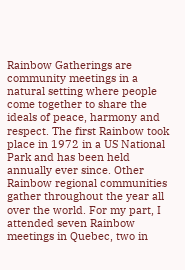Rainbow Gatherings are community meetings in a natural setting where people come together to share the ideals of peace, harmony and respect. The first Rainbow took place in 1972 in a US National Park and has been held annually ever since. Other Rainbow regional communities gather throughout the year all over the world. For my part, I attended seven Rainbow meetings in Quebec, two in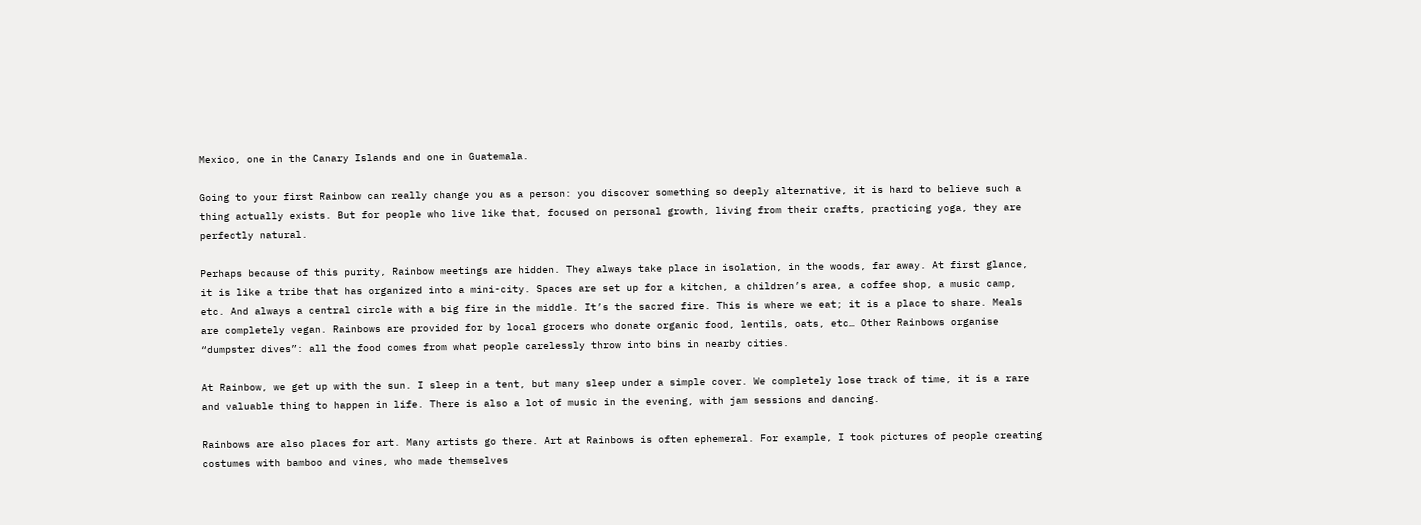Mexico, one in the Canary Islands and one in Guatemala.

Going to your first Rainbow can really change you as a person: you discover something so deeply alternative, it is hard to believe such a thing actually exists. But for people who live like that, focused on personal growth, living from their crafts, practicing yoga, they are perfectly natural.

Perhaps because of this purity, Rainbow meetings are hidden. They always take place in isolation, in the woods, far away. At first glance, it is like a tribe that has organized into a mini-city. Spaces are set up for a kitchen, a children’s area, a coffee shop, a music camp, etc. And always a central circle with a big fire in the middle. It’s the sacred fire. This is where we eat; it is a place to share. Meals are completely vegan. Rainbows are provided for by local grocers who donate organic food, lentils, oats, etc… Other Rainbows organise “dumpster dives”: all the food comes from what people carelessly throw into bins in nearby cities.

At Rainbow, we get up with the sun. I sleep in a tent, but many sleep under a simple cover. We completely lose track of time, it is a rare and valuable thing to happen in life. There is also a lot of music in the evening, with jam sessions and dancing.

Rainbows are also places for art. Many artists go there. Art at Rainbows is often ephemeral. For example, I took pictures of people creating costumes with bamboo and vines, who made themselves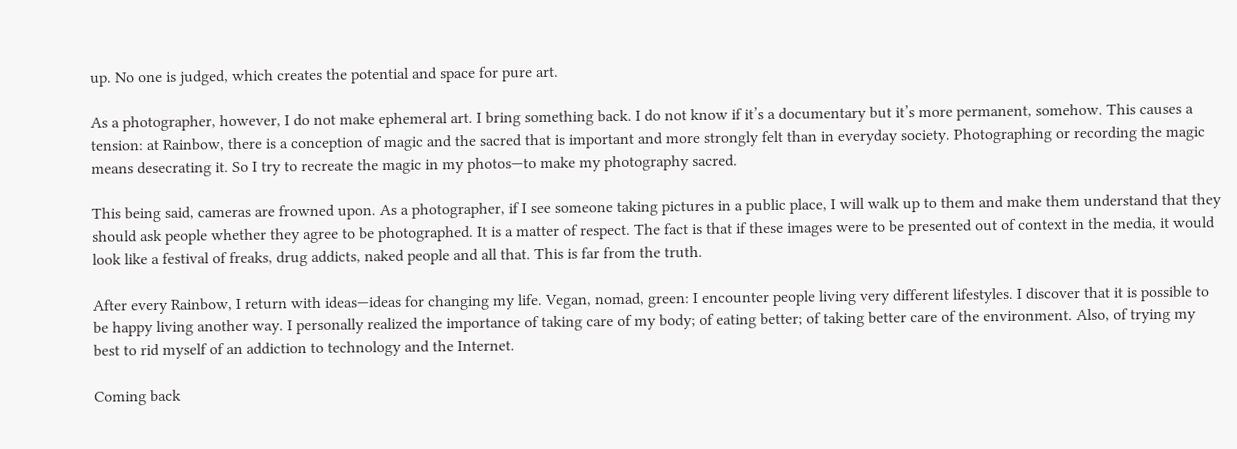up. No one is judged, which creates the potential and space for pure art.

As a photographer, however, I do not make ephemeral art. I bring something back. I do not know if it’s a documentary but it’s more permanent, somehow. This causes a tension: at Rainbow, there is a conception of magic and the sacred that is important and more strongly felt than in everyday society. Photographing or recording the magic means desecrating it. So I try to recreate the magic in my photos—to make my photography sacred.

This being said, cameras are frowned upon. As a photographer, if I see someone taking pictures in a public place, I will walk up to them and make them understand that they should ask people whether they agree to be photographed. It is a matter of respect. The fact is that if these images were to be presented out of context in the media, it would look like a festival of freaks, drug addicts, naked people and all that. This is far from the truth.

After every Rainbow, I return with ideas—ideas for changing my life. Vegan, nomad, green: I encounter people living very different lifestyles. I discover that it is possible to be happy living another way. I personally realized the importance of taking care of my body; of eating better; of taking better care of the environment. Also, of trying my best to rid myself of an addiction to technology and the Internet.

Coming back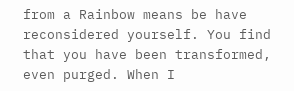from a Rainbow means be have reconsidered yourself. You find that you have been transformed, even purged. When I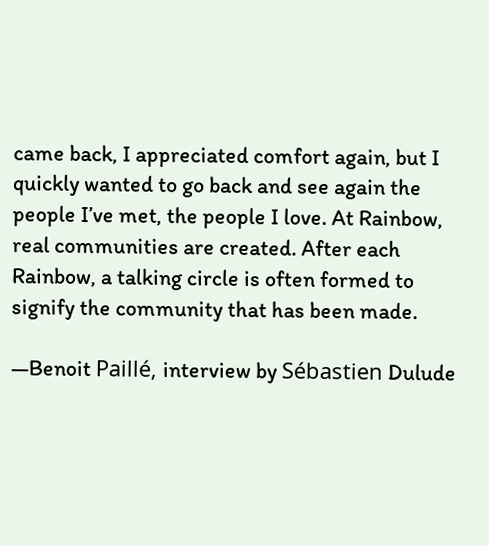came back, I appreciated comfort again, but I quickly wanted to go back and see again the people I’ve met, the people I love. At Rainbow, real communities are created. After each Rainbow, a talking circle is often formed to signify the community that has been made.

—Benoit Paillé, interview by Sébastien Dulude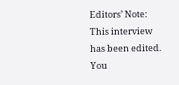Editors’ Note: This interview has been edited. You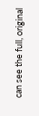can see the full, original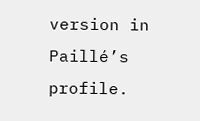version in Paillé’s profile.